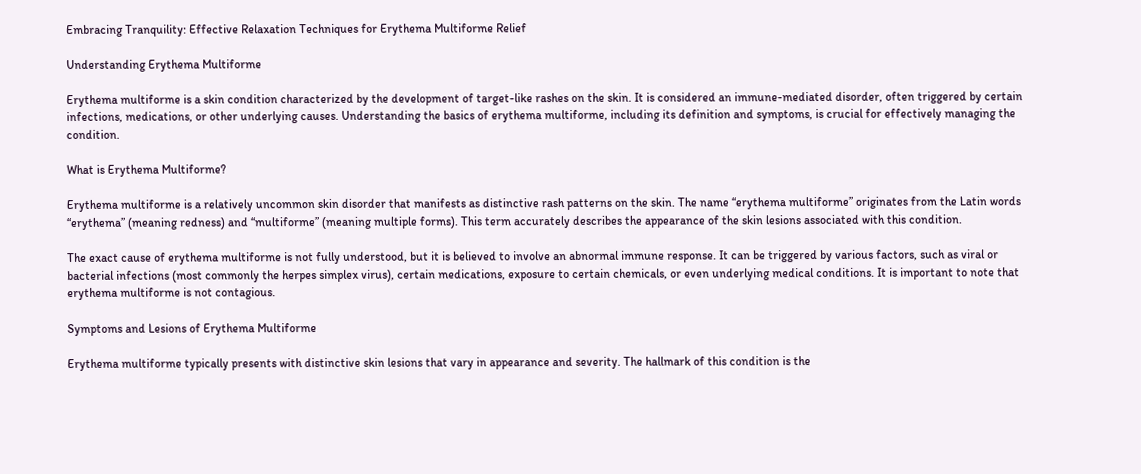Embracing Tranquility: Effective Relaxation Techniques for Erythema Multiforme Relief

Understanding Erythema Multiforme

Erythema multiforme is a skin condition characterized by the development of target-like rashes on the skin. It is considered an immune-mediated disorder, often triggered by certain infections, medications, or other underlying causes. Understanding the basics of erythema multiforme, including its definition and symptoms, is crucial for effectively managing the condition.

What is Erythema Multiforme?

Erythema multiforme is a relatively uncommon skin disorder that manifests as distinctive rash patterns on the skin. The name “erythema multiforme” originates from the Latin words “erythema” (meaning redness) and “multiforme” (meaning multiple forms). This term accurately describes the appearance of the skin lesions associated with this condition.

The exact cause of erythema multiforme is not fully understood, but it is believed to involve an abnormal immune response. It can be triggered by various factors, such as viral or bacterial infections (most commonly the herpes simplex virus), certain medications, exposure to certain chemicals, or even underlying medical conditions. It is important to note that erythema multiforme is not contagious.

Symptoms and Lesions of Erythema Multiforme

Erythema multiforme typically presents with distinctive skin lesions that vary in appearance and severity. The hallmark of this condition is the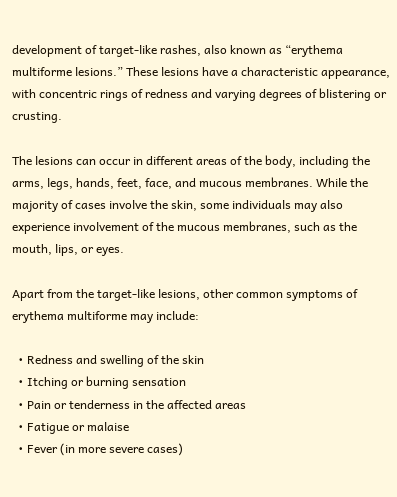development of target-like rashes, also known as “erythema multiforme lesions.” These lesions have a characteristic appearance, with concentric rings of redness and varying degrees of blistering or crusting.

The lesions can occur in different areas of the body, including the arms, legs, hands, feet, face, and mucous membranes. While the majority of cases involve the skin, some individuals may also experience involvement of the mucous membranes, such as the mouth, lips, or eyes.

Apart from the target-like lesions, other common symptoms of erythema multiforme may include:

  • Redness and swelling of the skin
  • Itching or burning sensation
  • Pain or tenderness in the affected areas
  • Fatigue or malaise
  • Fever (in more severe cases)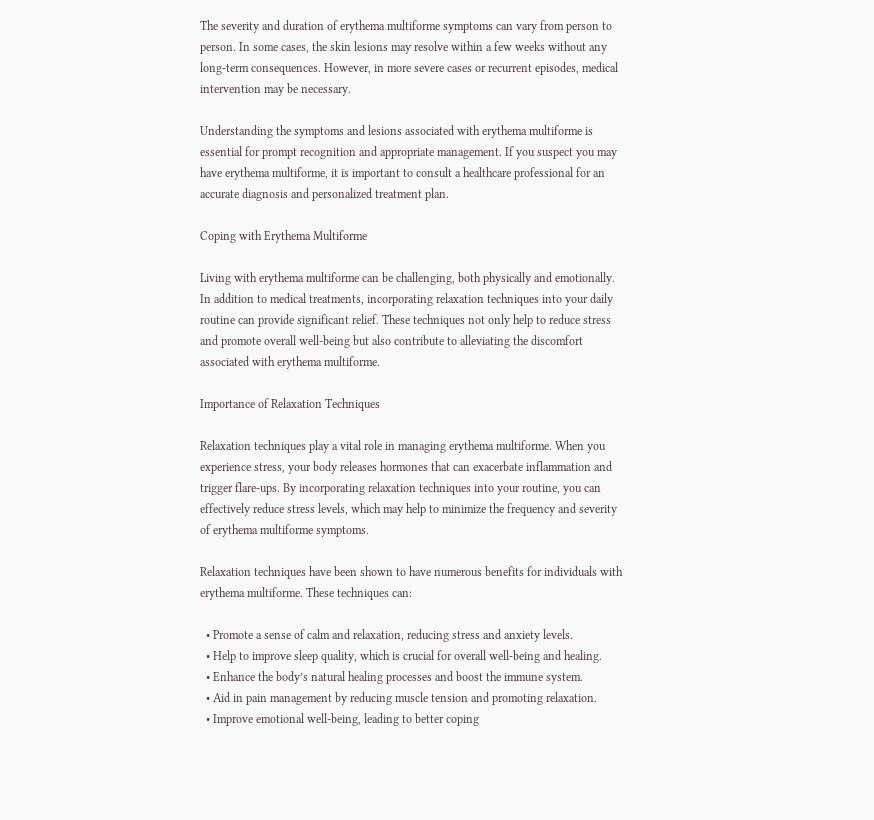The severity and duration of erythema multiforme symptoms can vary from person to person. In some cases, the skin lesions may resolve within a few weeks without any long-term consequences. However, in more severe cases or recurrent episodes, medical intervention may be necessary.

Understanding the symptoms and lesions associated with erythema multiforme is essential for prompt recognition and appropriate management. If you suspect you may have erythema multiforme, it is important to consult a healthcare professional for an accurate diagnosis and personalized treatment plan.

Coping with Erythema Multiforme

Living with erythema multiforme can be challenging, both physically and emotionally. In addition to medical treatments, incorporating relaxation techniques into your daily routine can provide significant relief. These techniques not only help to reduce stress and promote overall well-being but also contribute to alleviating the discomfort associated with erythema multiforme.

Importance of Relaxation Techniques

Relaxation techniques play a vital role in managing erythema multiforme. When you experience stress, your body releases hormones that can exacerbate inflammation and trigger flare-ups. By incorporating relaxation techniques into your routine, you can effectively reduce stress levels, which may help to minimize the frequency and severity of erythema multiforme symptoms.

Relaxation techniques have been shown to have numerous benefits for individuals with erythema multiforme. These techniques can:

  • Promote a sense of calm and relaxation, reducing stress and anxiety levels.
  • Help to improve sleep quality, which is crucial for overall well-being and healing.
  • Enhance the body’s natural healing processes and boost the immune system.
  • Aid in pain management by reducing muscle tension and promoting relaxation.
  • Improve emotional well-being, leading to better coping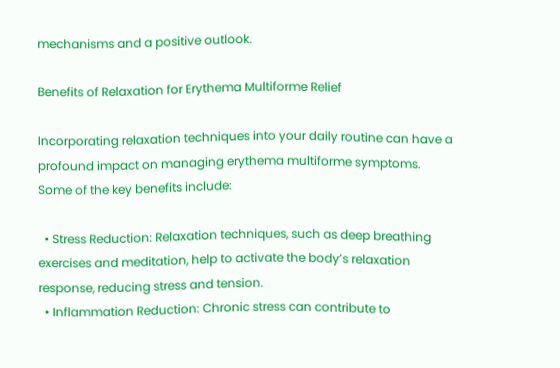mechanisms and a positive outlook.

Benefits of Relaxation for Erythema Multiforme Relief

Incorporating relaxation techniques into your daily routine can have a profound impact on managing erythema multiforme symptoms. Some of the key benefits include:

  • Stress Reduction: Relaxation techniques, such as deep breathing exercises and meditation, help to activate the body’s relaxation response, reducing stress and tension.
  • Inflammation Reduction: Chronic stress can contribute to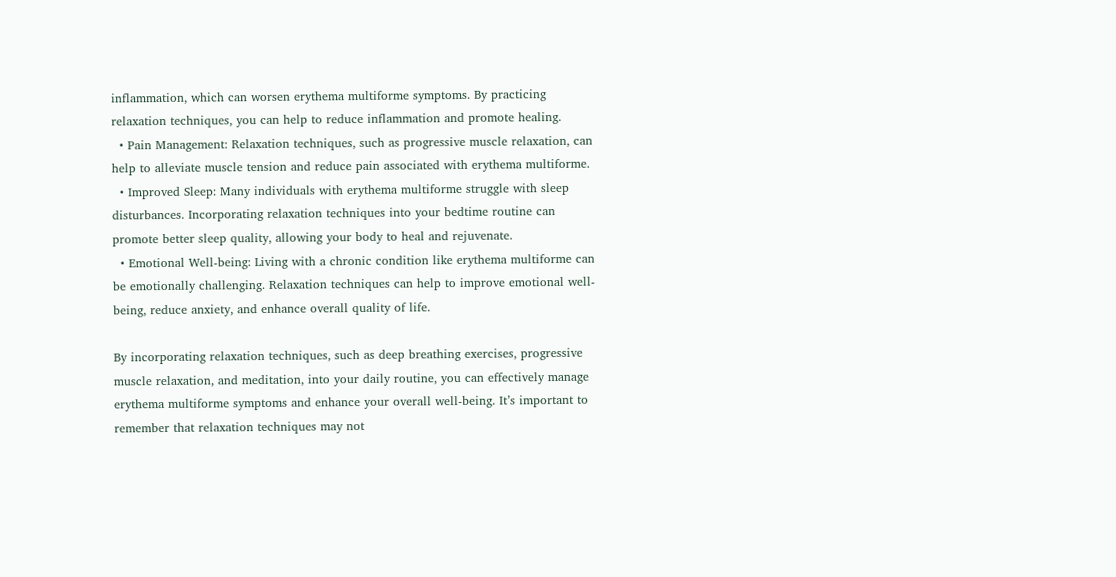inflammation, which can worsen erythema multiforme symptoms. By practicing relaxation techniques, you can help to reduce inflammation and promote healing.
  • Pain Management: Relaxation techniques, such as progressive muscle relaxation, can help to alleviate muscle tension and reduce pain associated with erythema multiforme.
  • Improved Sleep: Many individuals with erythema multiforme struggle with sleep disturbances. Incorporating relaxation techniques into your bedtime routine can promote better sleep quality, allowing your body to heal and rejuvenate.
  • Emotional Well-being: Living with a chronic condition like erythema multiforme can be emotionally challenging. Relaxation techniques can help to improve emotional well-being, reduce anxiety, and enhance overall quality of life.

By incorporating relaxation techniques, such as deep breathing exercises, progressive muscle relaxation, and meditation, into your daily routine, you can effectively manage erythema multiforme symptoms and enhance your overall well-being. It’s important to remember that relaxation techniques may not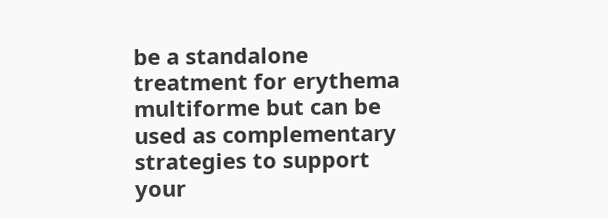be a standalone treatment for erythema multiforme but can be used as complementary strategies to support your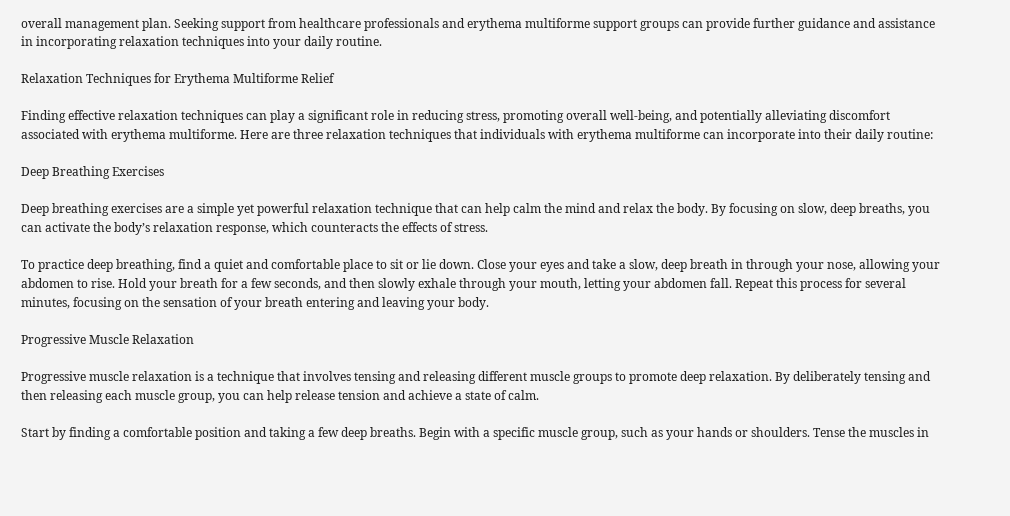overall management plan. Seeking support from healthcare professionals and erythema multiforme support groups can provide further guidance and assistance in incorporating relaxation techniques into your daily routine.

Relaxation Techniques for Erythema Multiforme Relief

Finding effective relaxation techniques can play a significant role in reducing stress, promoting overall well-being, and potentially alleviating discomfort associated with erythema multiforme. Here are three relaxation techniques that individuals with erythema multiforme can incorporate into their daily routine:

Deep Breathing Exercises

Deep breathing exercises are a simple yet powerful relaxation technique that can help calm the mind and relax the body. By focusing on slow, deep breaths, you can activate the body’s relaxation response, which counteracts the effects of stress.

To practice deep breathing, find a quiet and comfortable place to sit or lie down. Close your eyes and take a slow, deep breath in through your nose, allowing your abdomen to rise. Hold your breath for a few seconds, and then slowly exhale through your mouth, letting your abdomen fall. Repeat this process for several minutes, focusing on the sensation of your breath entering and leaving your body.

Progressive Muscle Relaxation

Progressive muscle relaxation is a technique that involves tensing and releasing different muscle groups to promote deep relaxation. By deliberately tensing and then releasing each muscle group, you can help release tension and achieve a state of calm.

Start by finding a comfortable position and taking a few deep breaths. Begin with a specific muscle group, such as your hands or shoulders. Tense the muscles in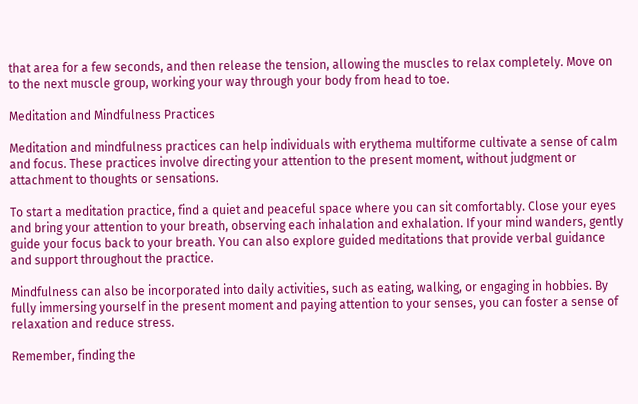that area for a few seconds, and then release the tension, allowing the muscles to relax completely. Move on to the next muscle group, working your way through your body from head to toe.

Meditation and Mindfulness Practices

Meditation and mindfulness practices can help individuals with erythema multiforme cultivate a sense of calm and focus. These practices involve directing your attention to the present moment, without judgment or attachment to thoughts or sensations.

To start a meditation practice, find a quiet and peaceful space where you can sit comfortably. Close your eyes and bring your attention to your breath, observing each inhalation and exhalation. If your mind wanders, gently guide your focus back to your breath. You can also explore guided meditations that provide verbal guidance and support throughout the practice.

Mindfulness can also be incorporated into daily activities, such as eating, walking, or engaging in hobbies. By fully immersing yourself in the present moment and paying attention to your senses, you can foster a sense of relaxation and reduce stress.

Remember, finding the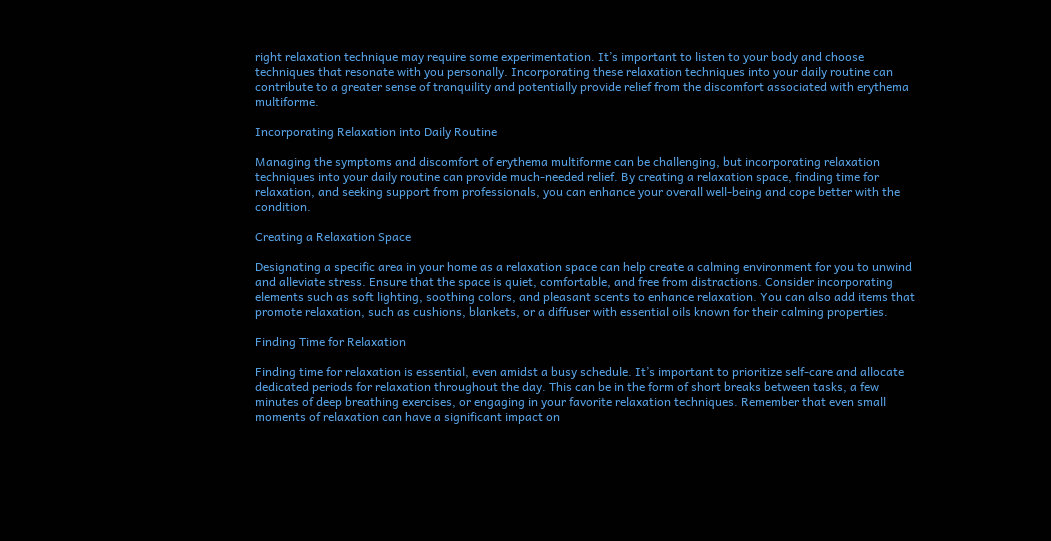right relaxation technique may require some experimentation. It’s important to listen to your body and choose techniques that resonate with you personally. Incorporating these relaxation techniques into your daily routine can contribute to a greater sense of tranquility and potentially provide relief from the discomfort associated with erythema multiforme.

Incorporating Relaxation into Daily Routine

Managing the symptoms and discomfort of erythema multiforme can be challenging, but incorporating relaxation techniques into your daily routine can provide much-needed relief. By creating a relaxation space, finding time for relaxation, and seeking support from professionals, you can enhance your overall well-being and cope better with the condition.

Creating a Relaxation Space

Designating a specific area in your home as a relaxation space can help create a calming environment for you to unwind and alleviate stress. Ensure that the space is quiet, comfortable, and free from distractions. Consider incorporating elements such as soft lighting, soothing colors, and pleasant scents to enhance relaxation. You can also add items that promote relaxation, such as cushions, blankets, or a diffuser with essential oils known for their calming properties.

Finding Time for Relaxation

Finding time for relaxation is essential, even amidst a busy schedule. It’s important to prioritize self-care and allocate dedicated periods for relaxation throughout the day. This can be in the form of short breaks between tasks, a few minutes of deep breathing exercises, or engaging in your favorite relaxation techniques. Remember that even small moments of relaxation can have a significant impact on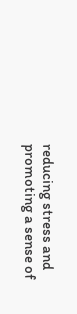reducing stress and promoting a sense of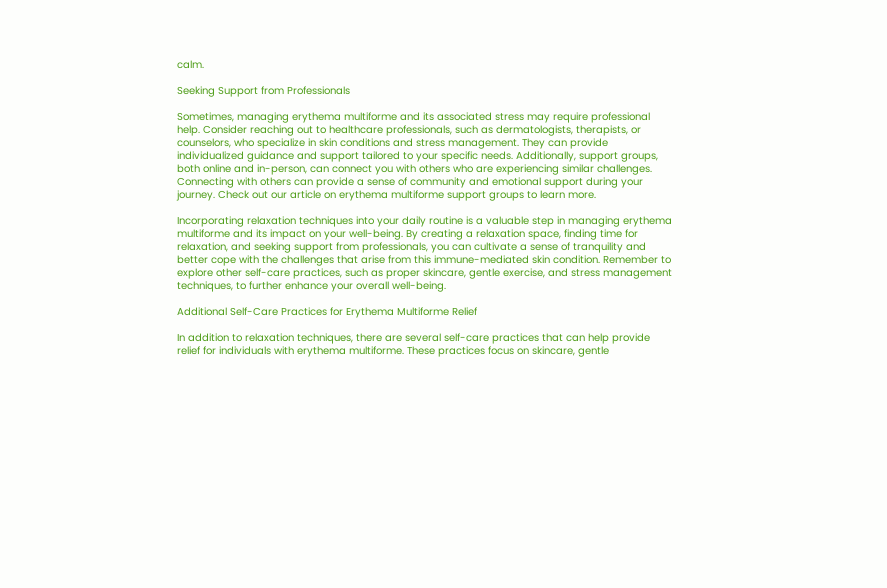calm.

Seeking Support from Professionals

Sometimes, managing erythema multiforme and its associated stress may require professional help. Consider reaching out to healthcare professionals, such as dermatologists, therapists, or counselors, who specialize in skin conditions and stress management. They can provide individualized guidance and support tailored to your specific needs. Additionally, support groups, both online and in-person, can connect you with others who are experiencing similar challenges. Connecting with others can provide a sense of community and emotional support during your journey. Check out our article on erythema multiforme support groups to learn more.

Incorporating relaxation techniques into your daily routine is a valuable step in managing erythema multiforme and its impact on your well-being. By creating a relaxation space, finding time for relaxation, and seeking support from professionals, you can cultivate a sense of tranquility and better cope with the challenges that arise from this immune-mediated skin condition. Remember to explore other self-care practices, such as proper skincare, gentle exercise, and stress management techniques, to further enhance your overall well-being.

Additional Self-Care Practices for Erythema Multiforme Relief

In addition to relaxation techniques, there are several self-care practices that can help provide relief for individuals with erythema multiforme. These practices focus on skincare, gentle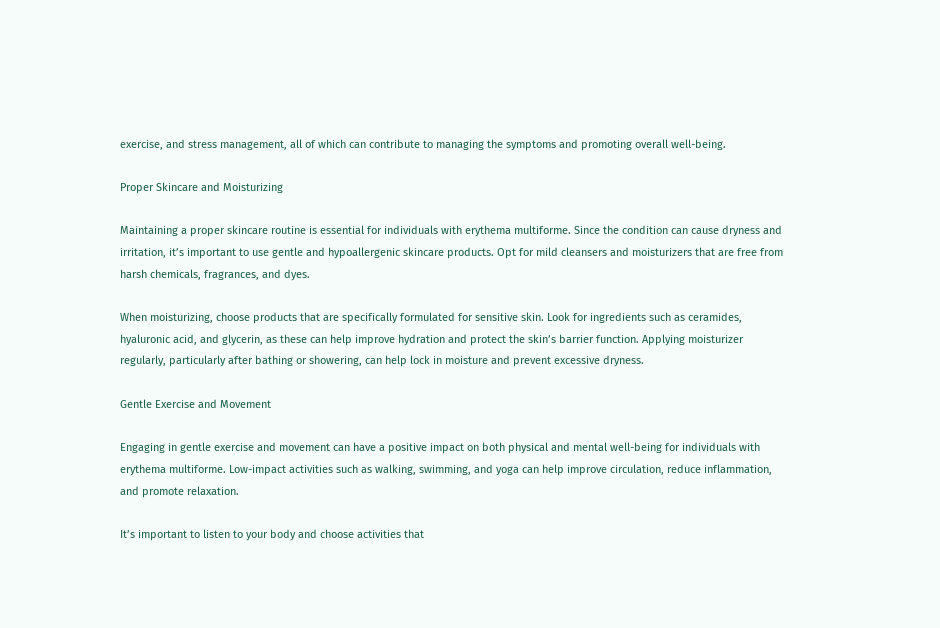exercise, and stress management, all of which can contribute to managing the symptoms and promoting overall well-being.

Proper Skincare and Moisturizing

Maintaining a proper skincare routine is essential for individuals with erythema multiforme. Since the condition can cause dryness and irritation, it’s important to use gentle and hypoallergenic skincare products. Opt for mild cleansers and moisturizers that are free from harsh chemicals, fragrances, and dyes.

When moisturizing, choose products that are specifically formulated for sensitive skin. Look for ingredients such as ceramides, hyaluronic acid, and glycerin, as these can help improve hydration and protect the skin’s barrier function. Applying moisturizer regularly, particularly after bathing or showering, can help lock in moisture and prevent excessive dryness.

Gentle Exercise and Movement

Engaging in gentle exercise and movement can have a positive impact on both physical and mental well-being for individuals with erythema multiforme. Low-impact activities such as walking, swimming, and yoga can help improve circulation, reduce inflammation, and promote relaxation.

It’s important to listen to your body and choose activities that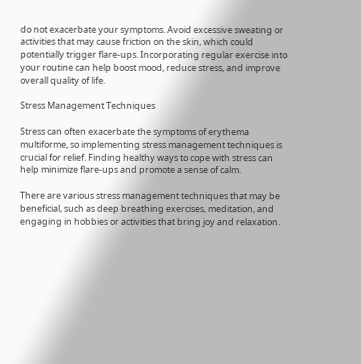do not exacerbate your symptoms. Avoid excessive sweating or activities that may cause friction on the skin, which could potentially trigger flare-ups. Incorporating regular exercise into your routine can help boost mood, reduce stress, and improve overall quality of life.

Stress Management Techniques

Stress can often exacerbate the symptoms of erythema multiforme, so implementing stress management techniques is crucial for relief. Finding healthy ways to cope with stress can help minimize flare-ups and promote a sense of calm.

There are various stress management techniques that may be beneficial, such as deep breathing exercises, meditation, and engaging in hobbies or activities that bring joy and relaxation.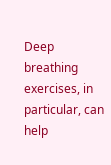Deep breathing exercises, in particular, can help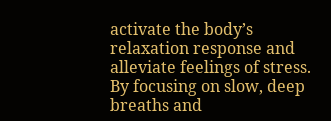activate the body’s relaxation response and alleviate feelings of stress. By focusing on slow, deep breaths and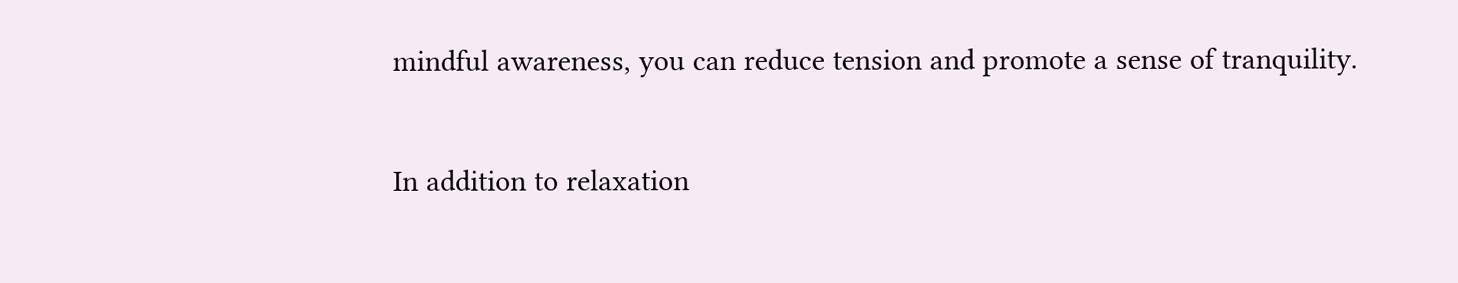mindful awareness, you can reduce tension and promote a sense of tranquility.

In addition to relaxation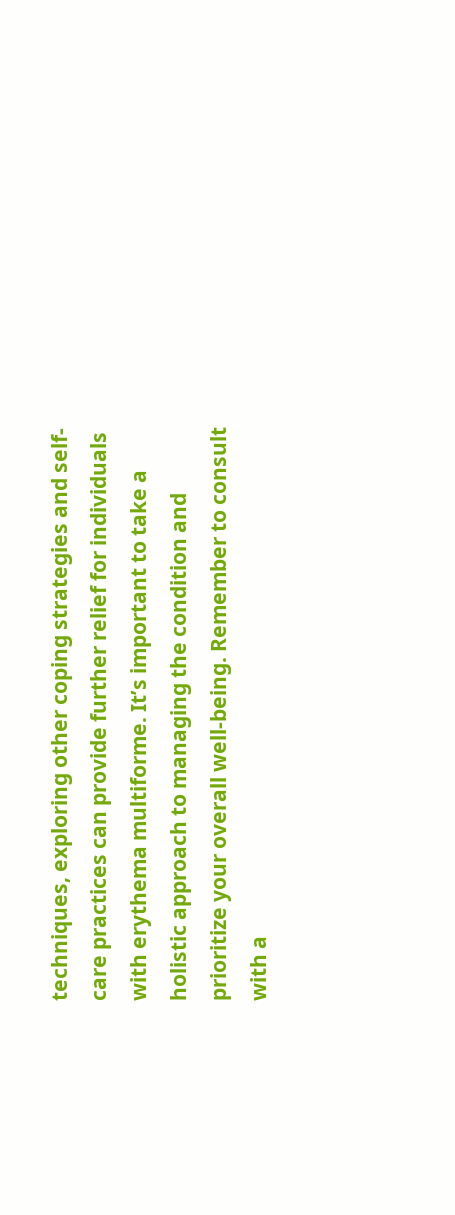techniques, exploring other coping strategies and self-care practices can provide further relief for individuals with erythema multiforme. It’s important to take a holistic approach to managing the condition and prioritize your overall well-being. Remember to consult with a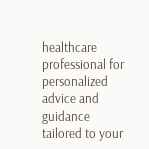healthcare professional for personalized advice and guidance tailored to your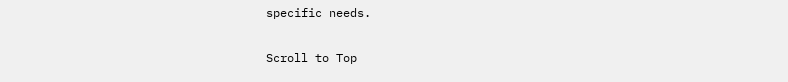specific needs.

Scroll to Top